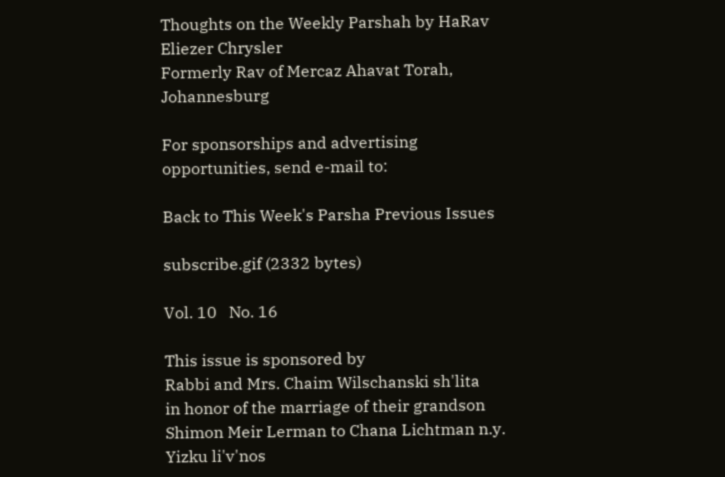Thoughts on the Weekly Parshah by HaRav Eliezer Chrysler
Formerly Rav of Mercaz Ahavat Torah, Johannesburg

For sponsorships and advertising opportunities, send e-mail to:

Back to This Week's Parsha Previous Issues

subscribe.gif (2332 bytes)

Vol. 10   No. 16

This issue is sponsored by
Rabbi and Mrs. Chaim Wilschanski sh'lita
in honor of the marriage of their grandson
Shimon Meir Lerman to Chana Lichtman n.y.
Yizku li'v'nos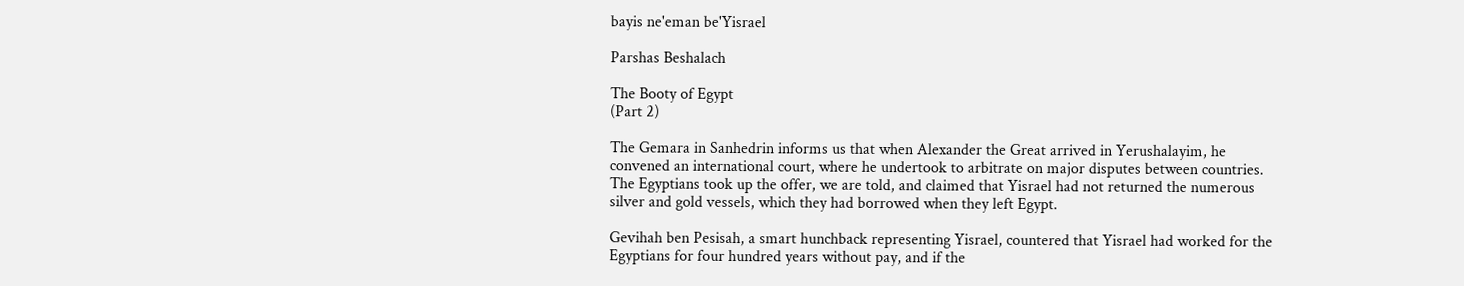bayis ne'eman be'Yisrael

Parshas Beshalach

The Booty of Egypt
(Part 2)

The Gemara in Sanhedrin informs us that when Alexander the Great arrived in Yerushalayim, he convened an international court, where he undertook to arbitrate on major disputes between countries. The Egyptians took up the offer, we are told, and claimed that Yisrael had not returned the numerous silver and gold vessels, which they had borrowed when they left Egypt.

Gevihah ben Pesisah, a smart hunchback representing Yisrael, countered that Yisrael had worked for the Egyptians for four hundred years without pay, and if the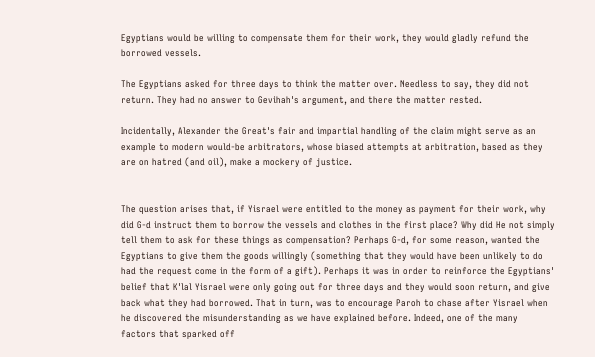Egyptians would be willing to compensate them for their work, they would gladly refund the borrowed vessels.

The Egyptians asked for three days to think the matter over. Needless to say, they did not return. They had no answer to Gevihah's argument, and there the matter rested.

Incidentally, Alexander the Great's fair and impartial handling of the claim might serve as an example to modern would-be arbitrators, whose biased attempts at arbitration, based as they are on hatred (and oil), make a mockery of justice.


The question arises that, if Yisrael were entitled to the money as payment for their work, why did G-d instruct them to borrow the vessels and clothes in the first place? Why did He not simply tell them to ask for these things as compensation? Perhaps G-d, for some reason, wanted the Egyptians to give them the goods willingly (something that they would have been unlikely to do had the request come in the form of a gift). Perhaps it was in order to reinforce the Egyptians' belief that K'lal Yisrael were only going out for three days and they would soon return, and give back what they had borrowed. That in turn, was to encourage Paroh to chase after Yisrael when he discovered the misunderstanding as we have explained before. Indeed, one of the many factors that sparked off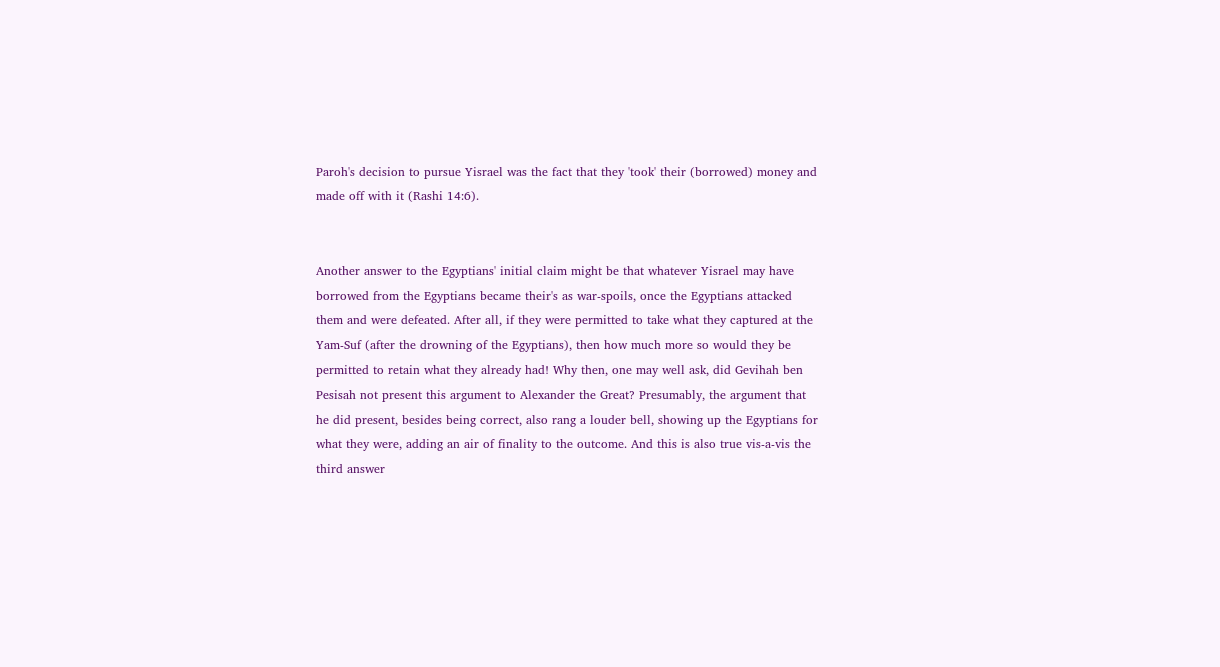Paroh's decision to pursue Yisrael was the fact that they 'took' their (borrowed) money and made off with it (Rashi 14:6).


Another answer to the Egyptians' initial claim might be that whatever Yisrael may have borrowed from the Egyptians became their's as war-spoils, once the Egyptians attacked them and were defeated. After all, if they were permitted to take what they captured at the Yam-Suf (after the drowning of the Egyptians), then how much more so would they be permitted to retain what they already had! Why then, one may well ask, did Gevihah ben Pesisah not present this argument to Alexander the Great? Presumably, the argument that he did present, besides being correct, also rang a louder bell, showing up the Egyptians for what they were, adding an air of finality to the outcome. And this is also true vis-a-vis the third answer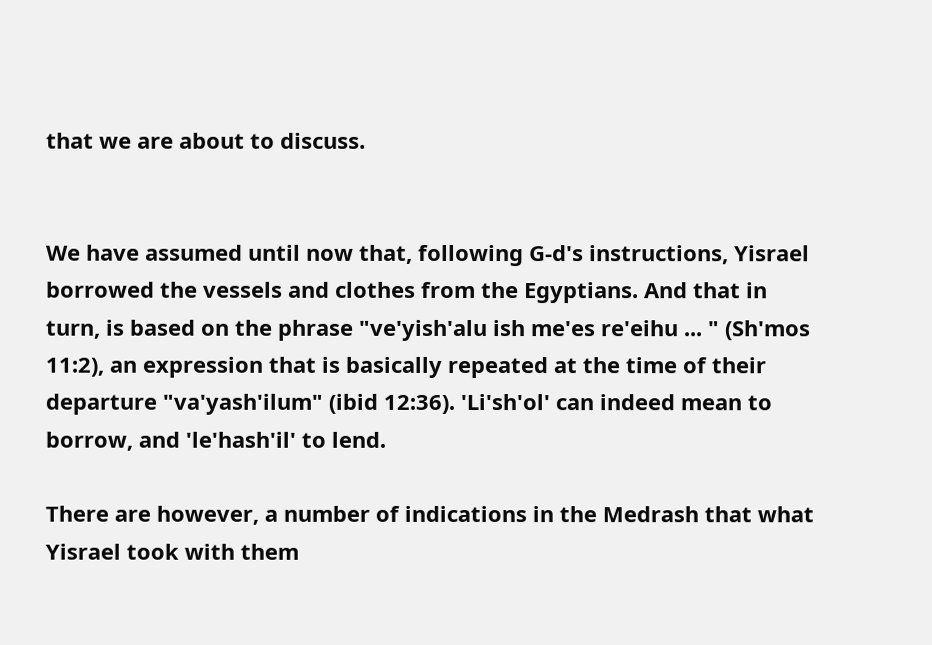that we are about to discuss.


We have assumed until now that, following G-d's instructions, Yisrael borrowed the vessels and clothes from the Egyptians. And that in turn, is based on the phrase "ve'yish'alu ish me'es re'eihu ... " (Sh'mos 11:2), an expression that is basically repeated at the time of their departure "va'yash'ilum" (ibid 12:36). 'Li'sh'ol' can indeed mean to borrow, and 'le'hash'il' to lend.

There are however, a number of indications in the Medrash that what Yisrael took with them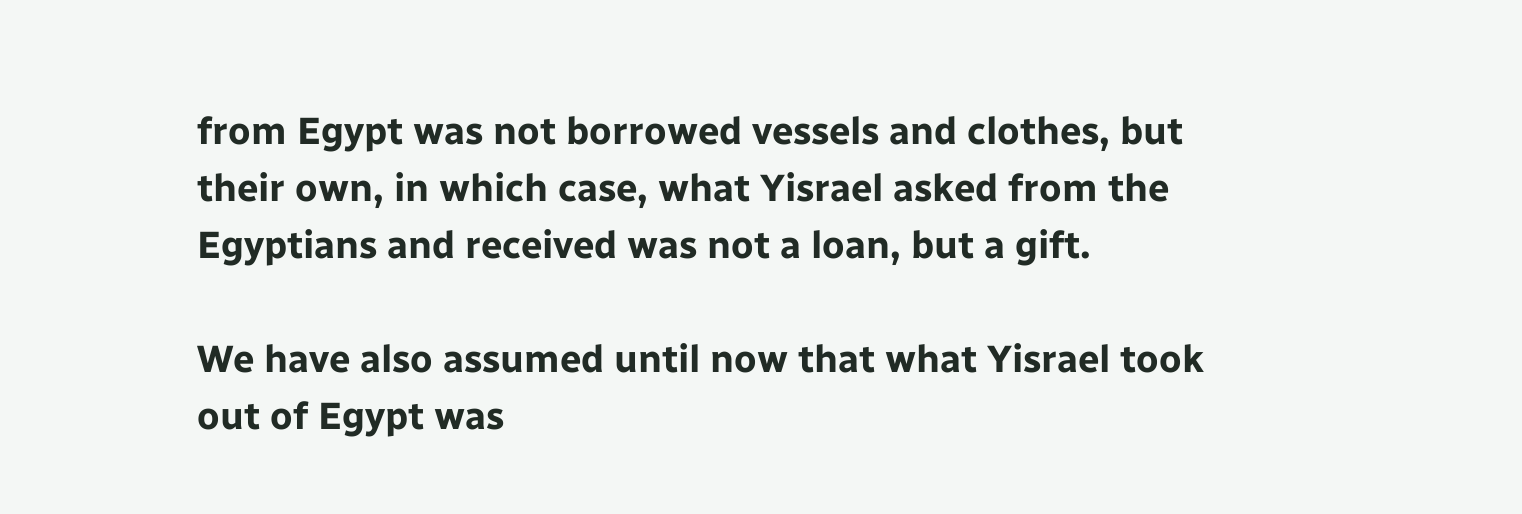from Egypt was not borrowed vessels and clothes, but their own, in which case, what Yisrael asked from the Egyptians and received was not a loan, but a gift.

We have also assumed until now that what Yisrael took out of Egypt was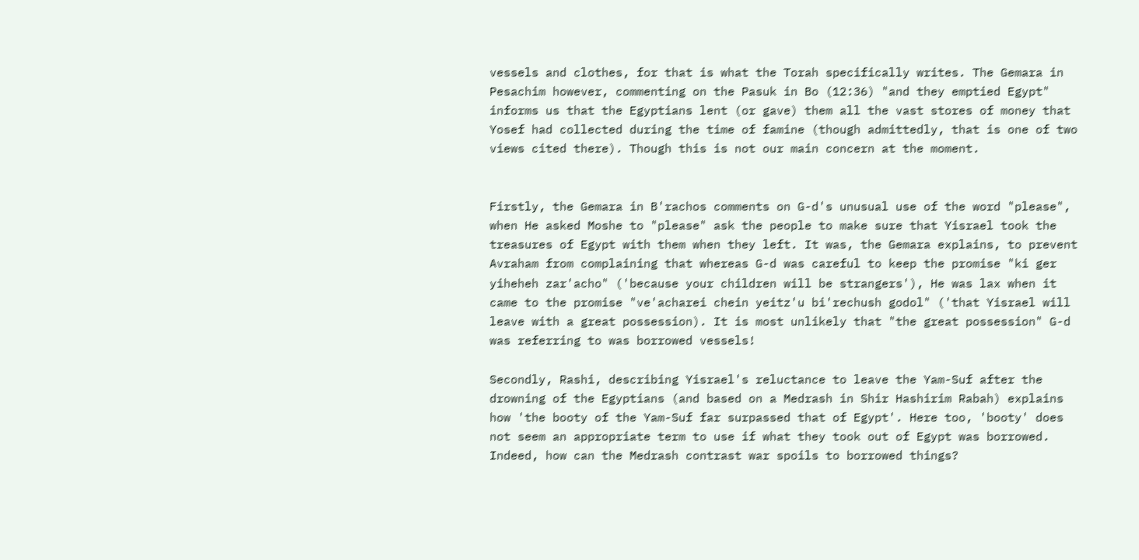vessels and clothes, for that is what the Torah specifically writes. The Gemara in Pesachim however, commenting on the Pasuk in Bo (12:36) "and they emptied Egypt" informs us that the Egyptians lent (or gave) them all the vast stores of money that Yosef had collected during the time of famine (though admittedly, that is one of two views cited there). Though this is not our main concern at the moment.


Firstly, the Gemara in B'rachos comments on G-d's unusual use of the word "please", when He asked Moshe to "please" ask the people to make sure that Yisrael took the treasures of Egypt with them when they left. It was, the Gemara explains, to prevent Avraham from complaining that whereas G-d was careful to keep the promise "ki ger yiheheh zar'acho" ('because your children will be strangers'), He was lax when it came to the promise "ve'acharei chein yeitz'u bi'rechush godol" ('that Yisrael will leave with a great possession). It is most unlikely that "the great possession" G-d was referring to was borrowed vessels!

Secondly, Rashi, describing Yisrael's reluctance to leave the Yam-Suf after the drowning of the Egyptians (and based on a Medrash in Shir Hashirim Rabah) explains how 'the booty of the Yam-Suf far surpassed that of Egypt'. Here too, 'booty' does not seem an appropriate term to use if what they took out of Egypt was borrowed. Indeed, how can the Medrash contrast war spoils to borrowed things?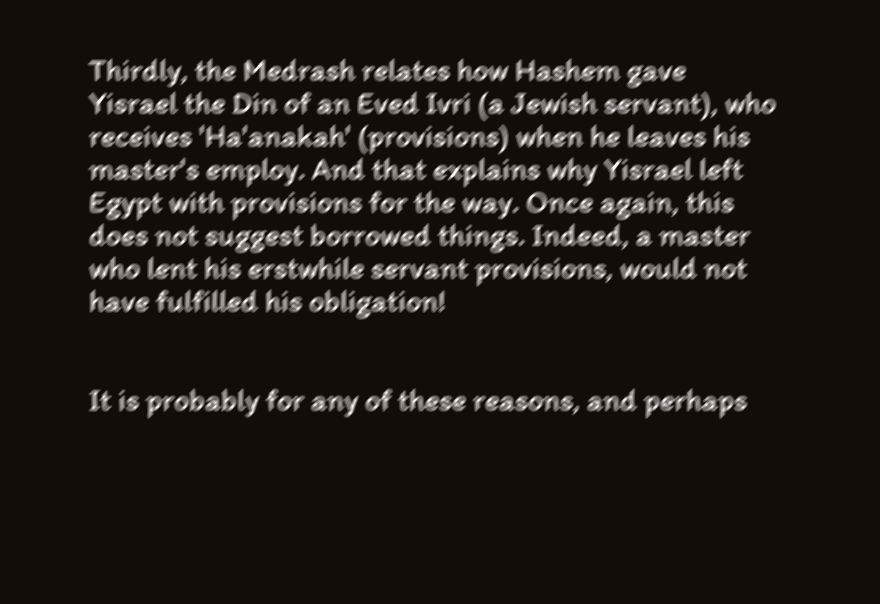Thirdly, the Medrash relates how Hashem gave Yisrael the Din of an Eved Ivri (a Jewish servant), who receives 'Ha'anakah' (provisions) when he leaves his master's employ. And that explains why Yisrael left Egypt with provisions for the way. Once again, this does not suggest borrowed things. Indeed, a master who lent his erstwhile servant provisions, would not have fulfilled his obligation!


It is probably for any of these reasons, and perhaps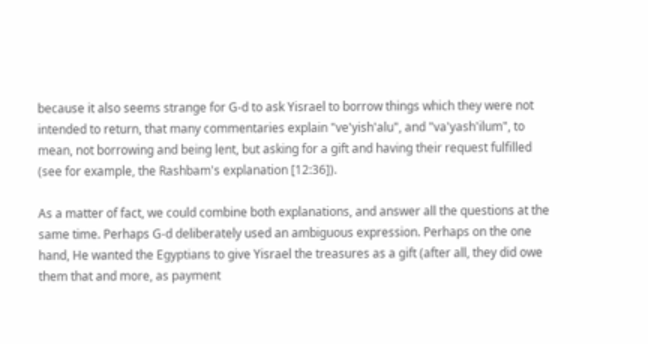because it also seems strange for G-d to ask Yisrael to borrow things which they were not intended to return, that many commentaries explain "ve'yish'alu", and "va'yash'ilum", to mean, not borrowing and being lent, but asking for a gift and having their request fulfilled (see for example, the Rashbam's explanation [12:36]).

As a matter of fact, we could combine both explanations, and answer all the questions at the same time. Perhaps G-d deliberately used an ambiguous expression. Perhaps on the one hand, He wanted the Egyptians to give Yisrael the treasures as a gift (after all, they did owe them that and more, as payment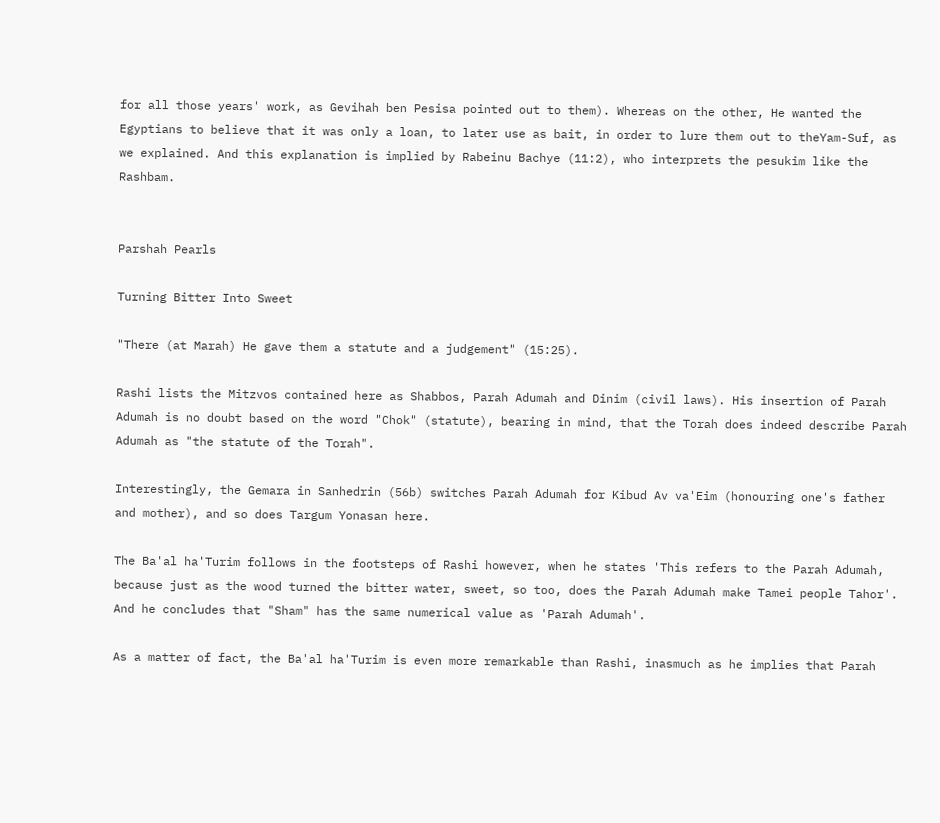for all those years' work, as Gevihah ben Pesisa pointed out to them). Whereas on the other, He wanted the Egyptians to believe that it was only a loan, to later use as bait, in order to lure them out to theYam-Suf, as we explained. And this explanation is implied by Rabeinu Bachye (11:2), who interprets the pesukim like the Rashbam.


Parshah Pearls

Turning Bitter Into Sweet

"There (at Marah) He gave them a statute and a judgement" (15:25).

Rashi lists the Mitzvos contained here as Shabbos, Parah Adumah and Dinim (civil laws). His insertion of Parah Adumah is no doubt based on the word "Chok" (statute), bearing in mind, that the Torah does indeed describe Parah Adumah as "the statute of the Torah".

Interestingly, the Gemara in Sanhedrin (56b) switches Parah Adumah for Kibud Av va'Eim (honouring one's father and mother), and so does Targum Yonasan here.

The Ba'al ha'Turim follows in the footsteps of Rashi however, when he states 'This refers to the Parah Adumah, because just as the wood turned the bitter water, sweet, so too, does the Parah Adumah make Tamei people Tahor'. And he concludes that "Sham" has the same numerical value as 'Parah Adumah'.

As a matter of fact, the Ba'al ha'Turim is even more remarkable than Rashi, inasmuch as he implies that Parah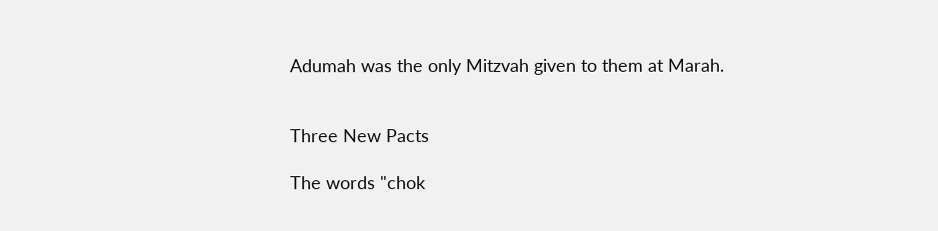Adumah was the only Mitzvah given to them at Marah.


Three New Pacts

The words "chok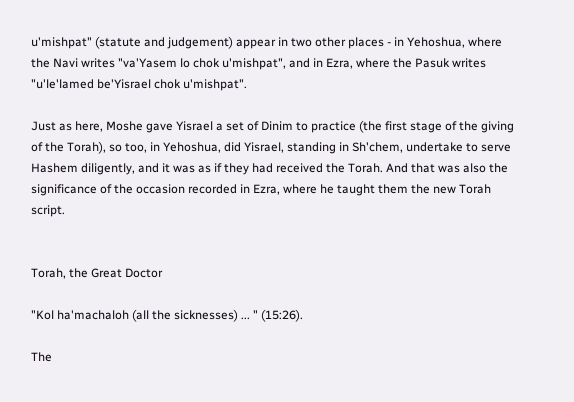u'mishpat" (statute and judgement) appear in two other places - in Yehoshua, where the Navi writes "va'Yasem lo chok u'mishpat", and in Ezra, where the Pasuk writes "u'le'lamed be'Yisrael chok u'mishpat".

Just as here, Moshe gave Yisrael a set of Dinim to practice (the first stage of the giving of the Torah), so too, in Yehoshua, did Yisrael, standing in Sh'chem, undertake to serve Hashem diligently, and it was as if they had received the Torah. And that was also the significance of the occasion recorded in Ezra, where he taught them the new Torah script.


Torah, the Great Doctor

"Kol ha'machaloh (all the sicknesses) ... " (15:26).

The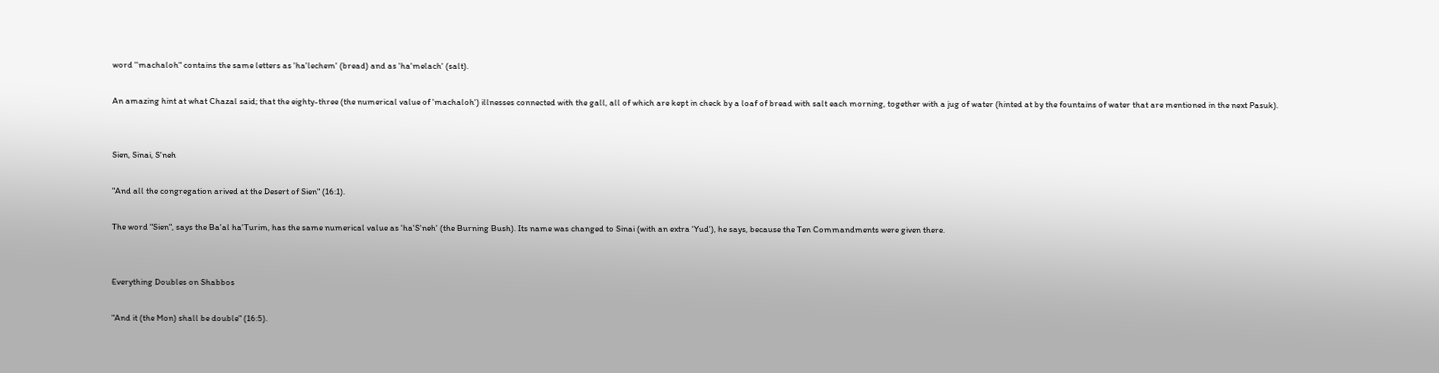word ''machaloh" contains the same letters as 'ha'lechem' (bread) and as 'ha'melach' (salt).

An amazing hint at what Chazal said; that the eighty-three (the numerical value of 'machaloh') illnesses connected with the gall, all of which are kept in check by a loaf of bread with salt each morning, together with a jug of water (hinted at by the fountains of water that are mentioned in the next Pasuk).


Sien, Sinai, S'neh

"And all the congregation arived at the Desert of Sien" (16:1).

The word "Sien", says the Ba'al ha'Turim, has the same numerical value as 'ha'S'neh' (the Burning Bush). Its name was changed to Sinai (with an extra 'Yud'), he says, because the Ten Commandments were given there.


Everything Doubles on Shabbos

"And it (the Mon) shall be double" (16:5).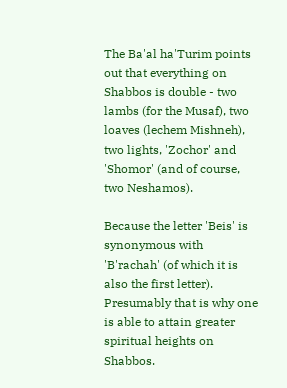The Ba'al ha'Turim points out that everything on Shabbos is double - two lambs (for the Musaf), two loaves (lechem Mishneh), two lights, 'Zochor' and 'Shomor' (and of course, two Neshamos).

Because the letter 'Beis' is synonymous with 'B'rachah' (of which it is also the first letter). Presumably that is why one is able to attain greater spiritual heights on Shabbos.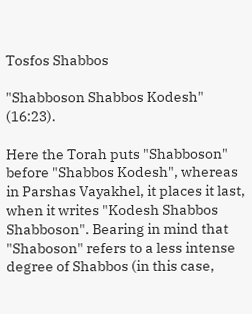Tosfos Shabbos

"Shabboson Shabbos Kodesh" (16:23).

Here the Torah puts "Shabboson" before "Shabbos Kodesh", whereas in Parshas Vayakhel, it places it last, when it writes "Kodesh Shabbos Shabboson". Bearing in mind that "Shaboson" refers to a less intense degree of Shabbos (in this case,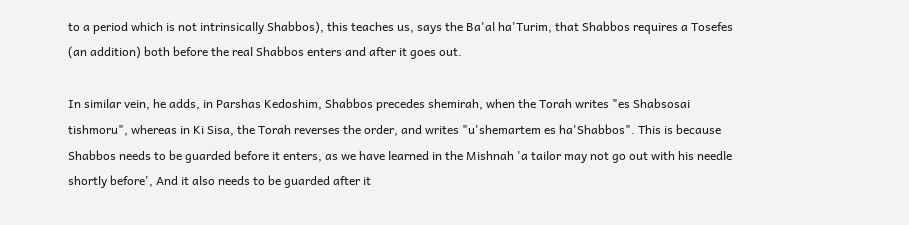to a period which is not intrinsically Shabbos), this teaches us, says the Ba'al ha'Turim, that Shabbos requires a Tosefes (an addition) both before the real Shabbos enters and after it goes out.

In similar vein, he adds, in Parshas Kedoshim, Shabbos precedes shemirah, when the Torah writes "es Shabsosai tishmoru", whereas in Ki Sisa, the Torah reverses the order, and writes "u'shemartem es ha'Shabbos". This is because Shabbos needs to be guarded before it enters, as we have learned in the Mishnah 'a tailor may not go out with his needle shortly before', And it also needs to be guarded after it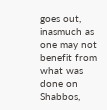goes out, inasmuch as one may not benefit from what was done on Shabbos,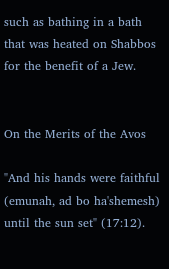such as bathing in a bath that was heated on Shabbos for the benefit of a Jew.


On the Merits of the Avos

"And his hands were faithful (emunah, ad bo ha'shemesh) until the sun set" (17:12).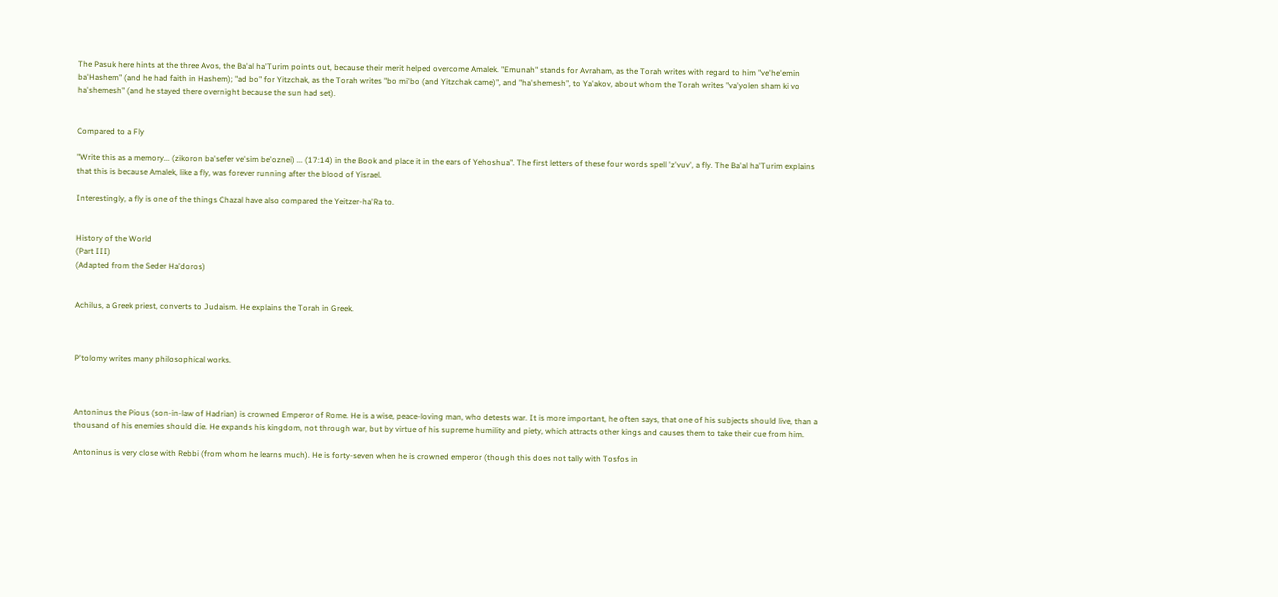The Pasuk here hints at the three Avos, the Ba'al ha'Turim points out, because their merit helped overcome Amalek. "Emunah" stands for Avraham, as the Torah writes with regard to him "ve'he'emin ba'Hashem" (and he had faith in Hashem); "ad bo" for Yitzchak, as the Torah writes "bo mi'bo (and Yitzchak came)", and "ha'shemesh", to Ya'akov, about whom the Torah writes "va'yolen sham ki vo ha'shemesh" (and he stayed there overnight because the sun had set).


Compared to a Fly

"Write this as a memory... (zikoron ba'sefer ve'sim be'oznei) ... (17:14) in the Book and place it in the ears of Yehoshua". The first letters of these four words spell 'z'vuv', a fly. The Ba'al ha'Turim explains that this is because Amalek, like a fly, was forever running after the blood of Yisrael.

Interestingly, a fly is one of the things Chazal have also compared the Yeitzer-ha'Ra to.


History of the World
(Part III)
(Adapted from the Seder Ha'doros)


Achilus, a Greek priest, converts to Judaism. He explains the Torah in Greek.



P'tolomy writes many philosophical works.



Antoninus the Pious (son-in-law of Hadrian) is crowned Emperor of Rome. He is a wise, peace-loving man, who detests war. It is more important, he often says, that one of his subjects should live, than a thousand of his enemies should die. He expands his kingdom, not through war, but by virtue of his supreme humility and piety, which attracts other kings and causes them to take their cue from him.

Antoninus is very close with Rebbi (from whom he learns much). He is forty-seven when he is crowned emperor (though this does not tally with Tosfos in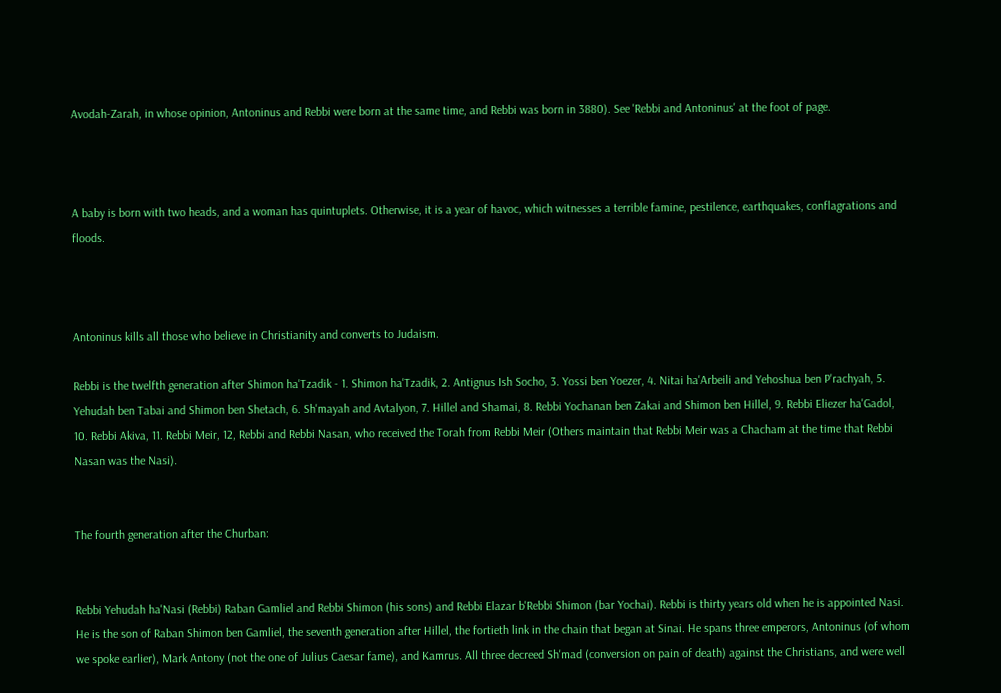Avodah-Zarah, in whose opinion, Antoninus and Rebbi were born at the same time, and Rebbi was born in 3880). See 'Rebbi and Antoninus' at the foot of page.



A baby is born with two heads, and a woman has quintuplets. Otherwise, it is a year of havoc, which witnesses a terrible famine, pestilence, earthquakes, conflagrations and floods.



Antoninus kills all those who believe in Christianity and converts to Judaism.

Rebbi is the twelfth generation after Shimon ha'Tzadik - 1. Shimon ha'Tzadik, 2. Antignus Ish Socho, 3. Yossi ben Yoezer, 4. Nitai ha'Arbeili and Yehoshua ben P'rachyah, 5. Yehudah ben Tabai and Shimon ben Shetach, 6. Sh'mayah and Avtalyon, 7. Hillel and Shamai, 8. Rebbi Yochanan ben Zakai and Shimon ben Hillel, 9. Rebbi Eliezer ha'Gadol, 10. Rebbi Akiva, 11. Rebbi Meir, 12, Rebbi and Rebbi Nasan, who received the Torah from Rebbi Meir (Others maintain that Rebbi Meir was a Chacham at the time that Rebbi Nasan was the Nasi).


The fourth generation after the Churban:


Rebbi Yehudah ha'Nasi (Rebbi) Raban Gamliel and Rebbi Shimon (his sons) and Rebbi Elazar b'Rebbi Shimon (bar Yochai). Rebbi is thirty years old when he is appointed Nasi. He is the son of Raban Shimon ben Gamliel, the seventh generation after Hillel, the fortieth link in the chain that began at Sinai. He spans three emperors, Antoninus (of whom we spoke earlier), Mark Antony (not the one of Julius Caesar fame), and Kamrus. All three decreed Sh'mad (conversion on pain of death) against the Christians, and were well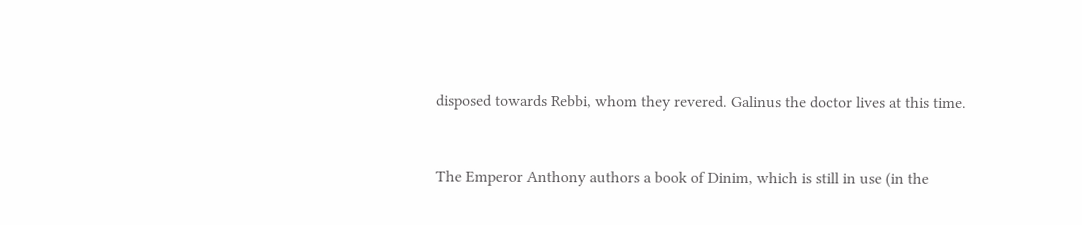disposed towards Rebbi, whom they revered. Galinus the doctor lives at this time.



The Emperor Anthony authors a book of Dinim, which is still in use (in the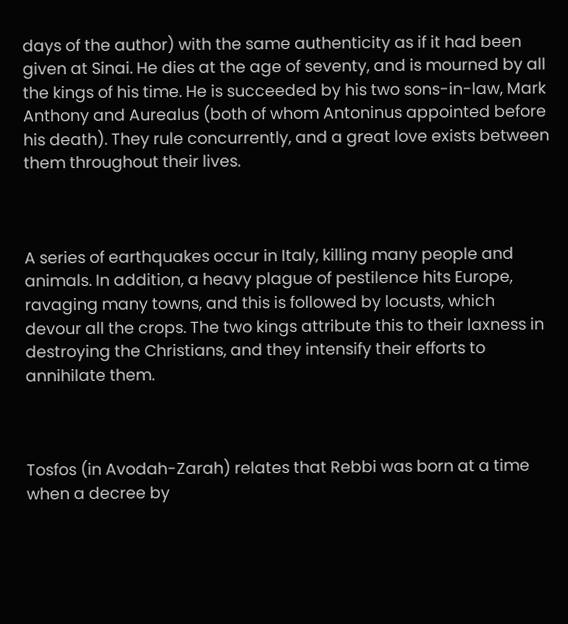days of the author) with the same authenticity as if it had been given at Sinai. He dies at the age of seventy, and is mourned by all the kings of his time. He is succeeded by his two sons-in-law, Mark Anthony and Aurealus (both of whom Antoninus appointed before his death). They rule concurrently, and a great love exists between them throughout their lives.



A series of earthquakes occur in Italy, killing many people and animals. In addition, a heavy plague of pestilence hits Europe, ravaging many towns, and this is followed by locusts, which devour all the crops. The two kings attribute this to their laxness in destroying the Christians, and they intensify their efforts to annihilate them.



Tosfos (in Avodah-Zarah) relates that Rebbi was born at a time when a decree by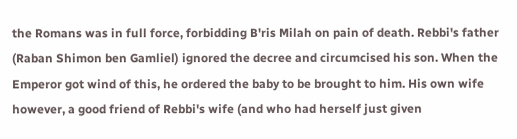the Romans was in full force, forbidding B'ris Milah on pain of death. Rebbi's father (Raban Shimon ben Gamliel) ignored the decree and circumcised his son. When the Emperor got wind of this, he ordered the baby to be brought to him. His own wife however, a good friend of Rebbi's wife (and who had herself just given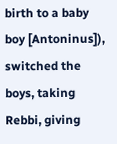birth to a baby boy [Antoninus]), switched the boys, taking Rebbi, giving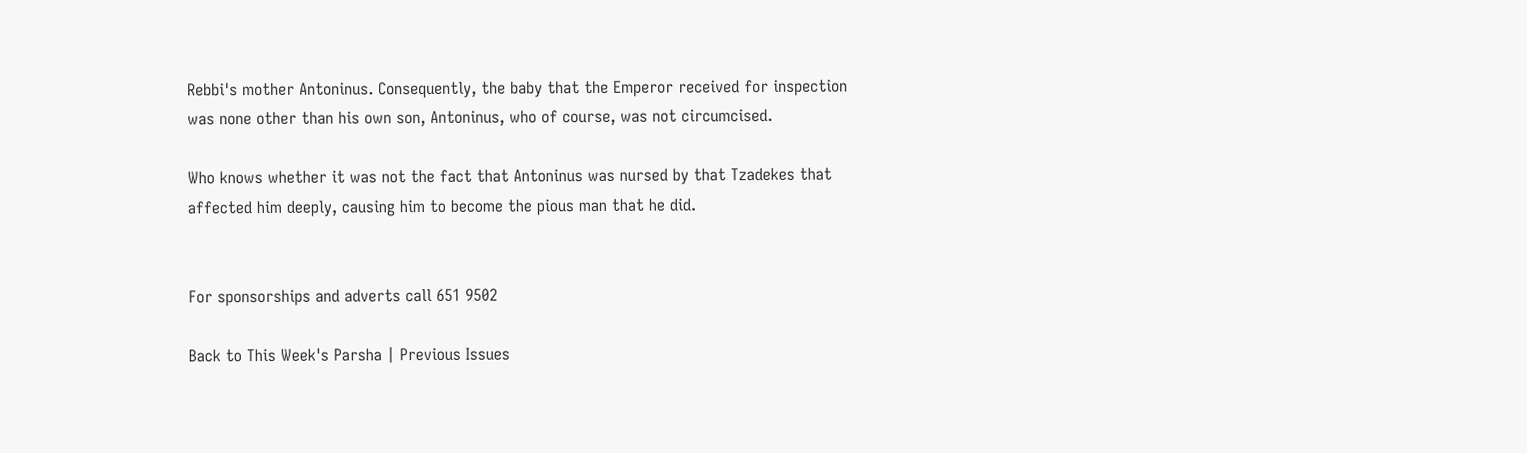Rebbi's mother Antoninus. Consequently, the baby that the Emperor received for inspection was none other than his own son, Antoninus, who of course, was not circumcised.

Who knows whether it was not the fact that Antoninus was nursed by that Tzadekes that affected him deeply, causing him to become the pious man that he did.


For sponsorships and adverts call 651 9502

Back to This Week's Parsha | Previous Issues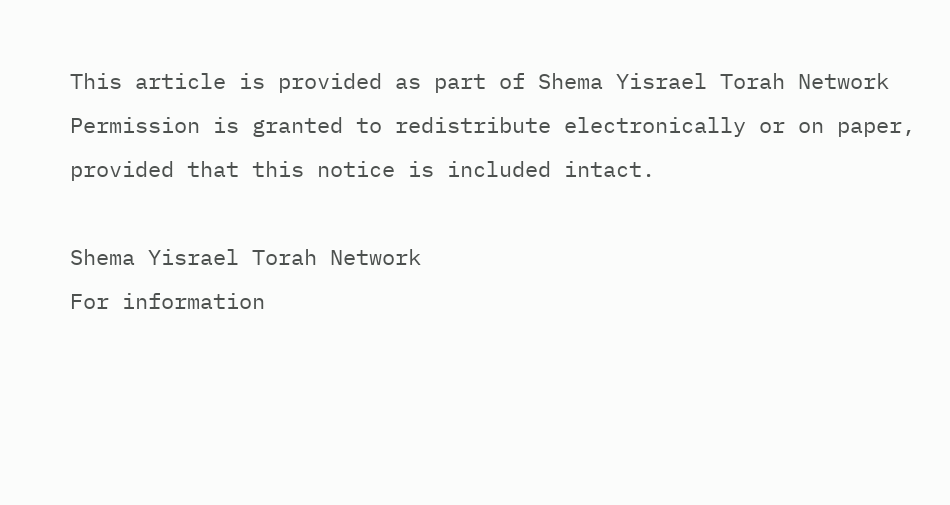This article is provided as part of Shema Yisrael Torah Network
Permission is granted to redistribute electronically or on paper,
provided that this notice is included intact.

Shema Yisrael Torah Network
For information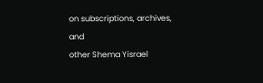on subscriptions, archives, and
other Shema Yisrael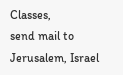Classes,
send mail to
Jerusalem, Israel